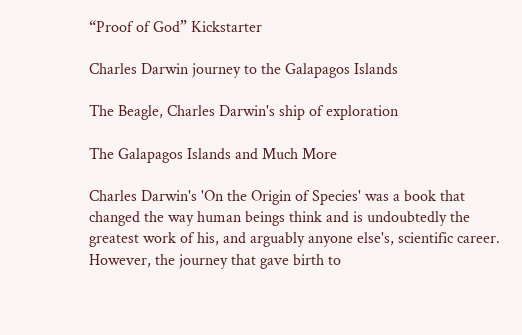“Proof of God” Kickstarter

Charles Darwin journey to the Galapagos Islands

The Beagle, Charles Darwin's ship of exploration

The Galapagos Islands and Much More

Charles Darwin's 'On the Origin of Species' was a book that changed the way human beings think and is undoubtedly the greatest work of his, and arguably anyone else's, scientific career. However, the journey that gave birth to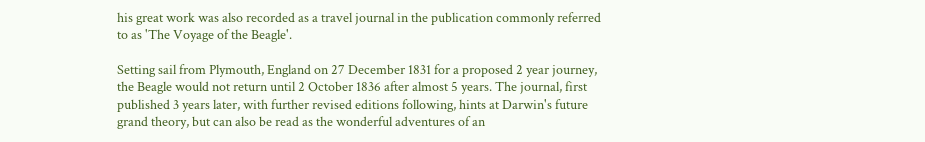his great work was also recorded as a travel journal in the publication commonly referred to as 'The Voyage of the Beagle'.

Setting sail from Plymouth, England on 27 December 1831 for a proposed 2 year journey, the Beagle would not return until 2 October 1836 after almost 5 years. The journal, first published 3 years later, with further revised editions following, hints at Darwin's future grand theory, but can also be read as the wonderful adventures of an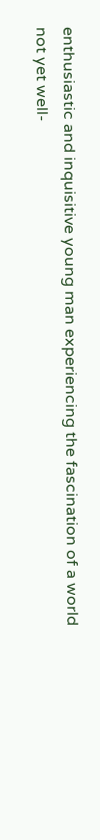enthusiastic and inquisitive young man experiencing the fascination of a world not yet well-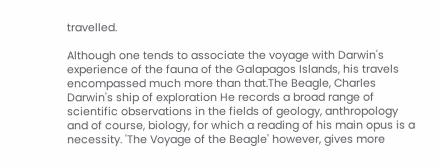travelled.

Although one tends to associate the voyage with Darwin's experience of the fauna of the Galapagos Islands, his travels encompassed much more than that.The Beagle, Charles Darwin's ship of exploration He records a broad range of scientific observations in the fields of geology, anthropology and of course, biology, for which a reading of his main opus is a necessity. 'The Voyage of the Beagle' however, gives more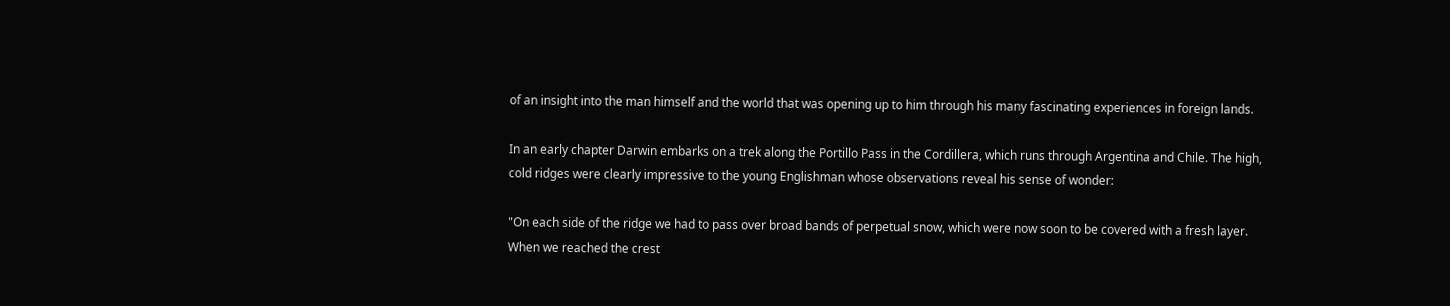of an insight into the man himself and the world that was opening up to him through his many fascinating experiences in foreign lands.

In an early chapter Darwin embarks on a trek along the Portillo Pass in the Cordillera, which runs through Argentina and Chile. The high, cold ridges were clearly impressive to the young Englishman whose observations reveal his sense of wonder:

"On each side of the ridge we had to pass over broad bands of perpetual snow, which were now soon to be covered with a fresh layer. When we reached the crest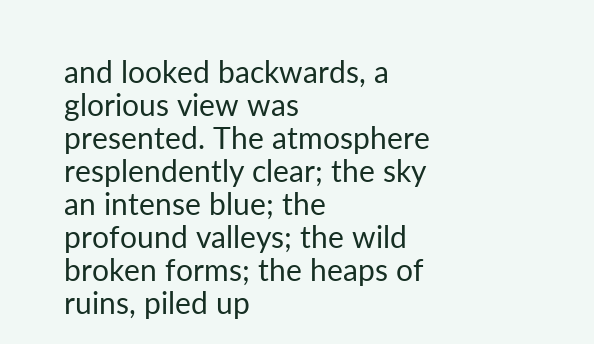and looked backwards, a glorious view was presented. The atmosphere resplendently clear; the sky an intense blue; the profound valleys; the wild broken forms; the heaps of ruins, piled up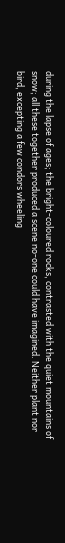during the lapse of ages; the bright-coloured rocks, contrasted with the quiet mountains of snow; all these together produced a scene no-one could have imagined. Neither plant nor bird, excepting a few condors wheeling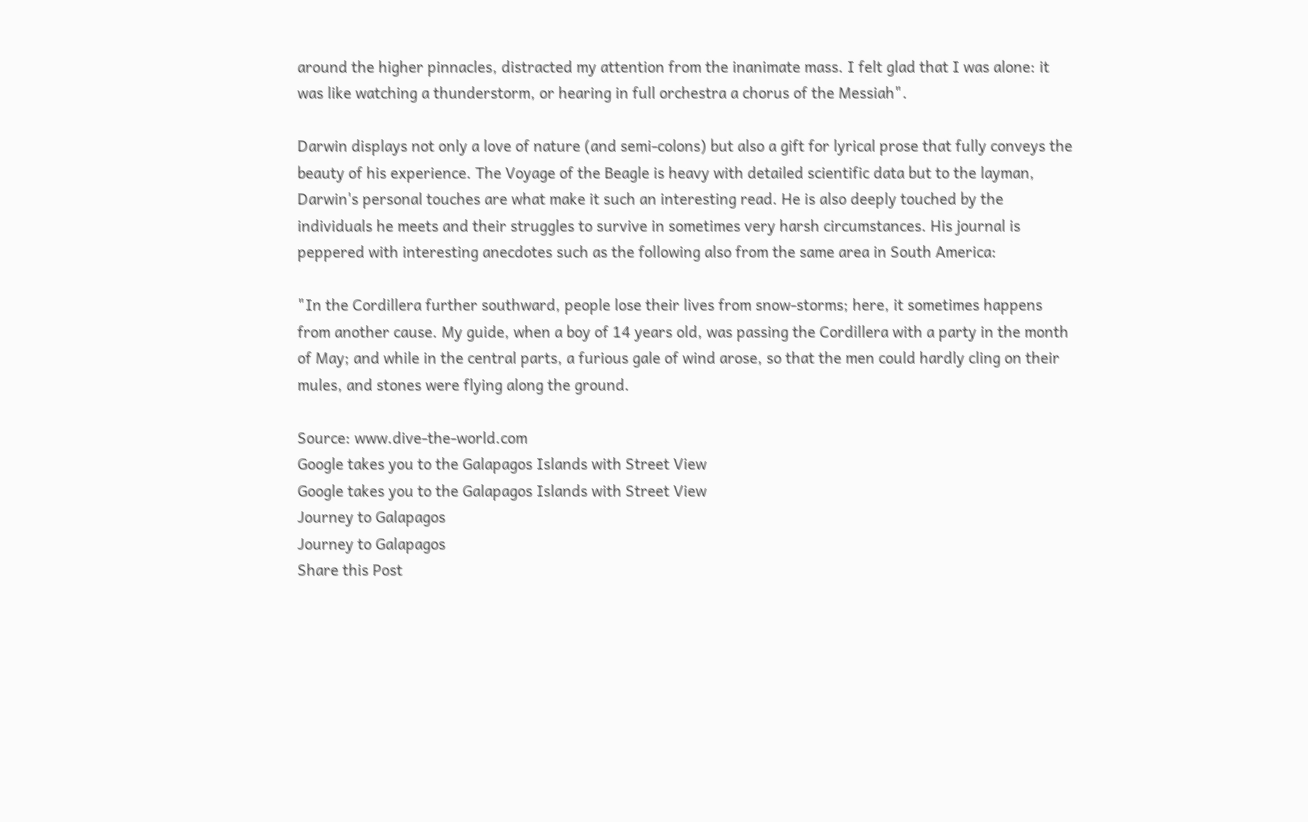around the higher pinnacles, distracted my attention from the inanimate mass. I felt glad that I was alone: it was like watching a thunderstorm, or hearing in full orchestra a chorus of the Messiah".

Darwin displays not only a love of nature (and semi-colons) but also a gift for lyrical prose that fully conveys the beauty of his experience. The Voyage of the Beagle is heavy with detailed scientific data but to the layman, Darwin's personal touches are what make it such an interesting read. He is also deeply touched by the individuals he meets and their struggles to survive in sometimes very harsh circumstances. His journal is peppered with interesting anecdotes such as the following also from the same area in South America:

"In the Cordillera further southward, people lose their lives from snow-storms; here, it sometimes happens from another cause. My guide, when a boy of 14 years old, was passing the Cordillera with a party in the month of May; and while in the central parts, a furious gale of wind arose, so that the men could hardly cling on their mules, and stones were flying along the ground.

Source: www.dive-the-world.com
Google takes you to the Galapagos Islands with Street View
Google takes you to the Galapagos Islands with Street View
Journey to Galapagos
Journey to Galapagos
Share this Post